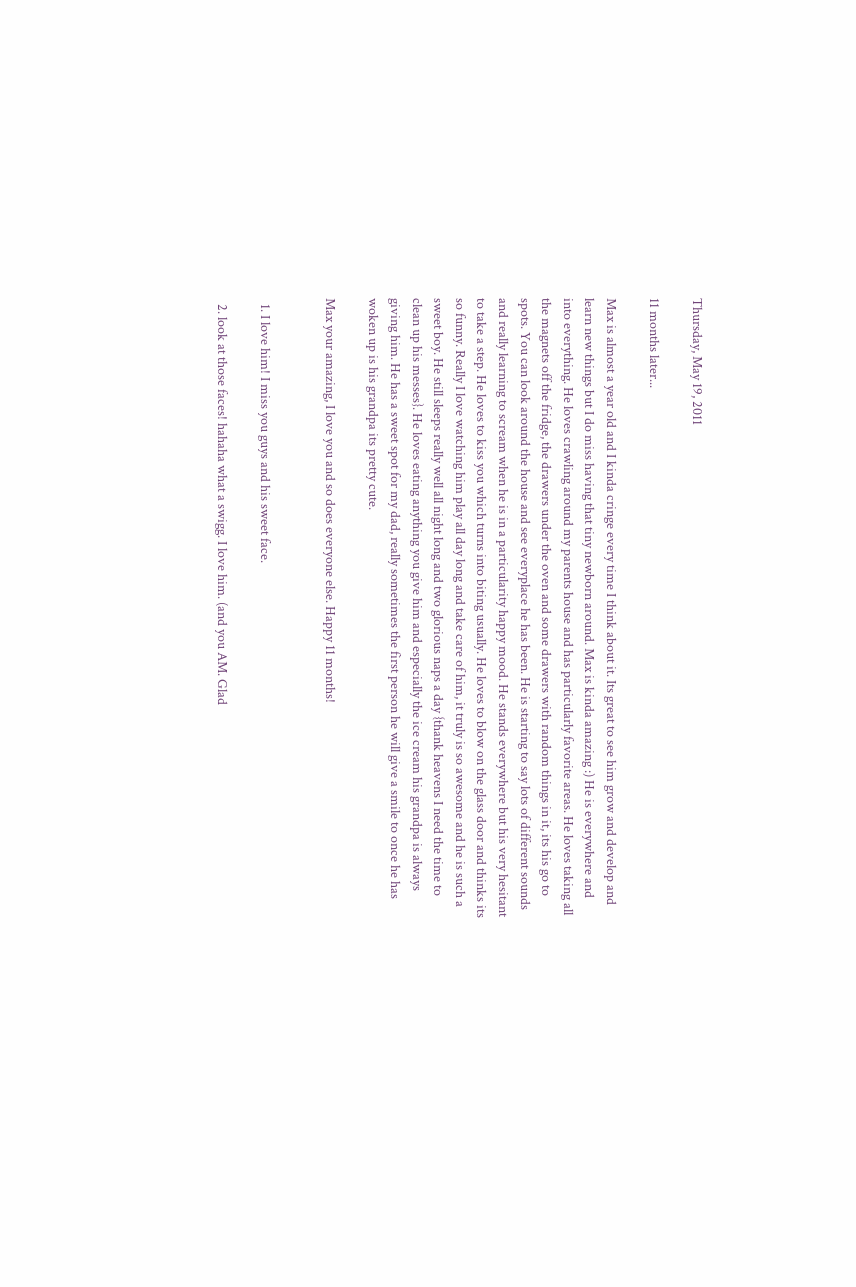Thursday, May 19, 2011

11 months later...

Max is almost a year old and I kinda cringe every time I think about it. Its great to see him grow and develop and learn new things but I do miss having that tiny newborn around. Max is kinda amazing :) He is everywhere and into everything. He loves crawling around my parents house and has particularly favorite areas. He loves taking all the magnets off the fridge, the drawers under the oven and some drawers with random things in it, its his go to spots. You can look around the house and see everyplace he has been. He is starting to say lots of different sounds and really learning to scream when he is in a particularity happy mood. He stands everywhere but his very hesitant to take a step. He loves to kiss you which turns into biting usually. He loves to blow on the glass door and thinks its so funny. Really I love watching him play all day long and take care of him, it truly is so awesome and he is such a sweet boy. He still sleeps really well all night long and two glorious naps a day {thank heavens I need the time to clean up his messes}. He loves eating anything you give him and especially the ice cream his grandpa is always giving him. He has a sweet spot for my dad, really sometimes the first person he will give a smile to once he has woken up is his grandpa its pretty cute.

Max your amazing, I love you and so does everyone else. Happy 11 months!


  1. I love him! I miss you guys and his sweet face.

  2. look at those faces! hahaha what a swigg. I love him. (and you AM. Glad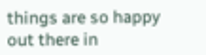things are so happy out there in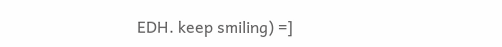EDH. keep smiling) =]